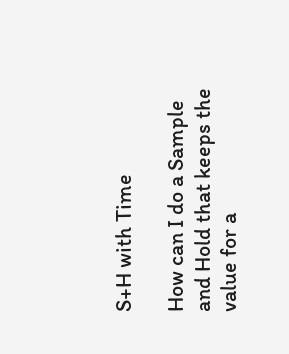S+H with Time

How can I do a Sample and Hold that keeps the value for a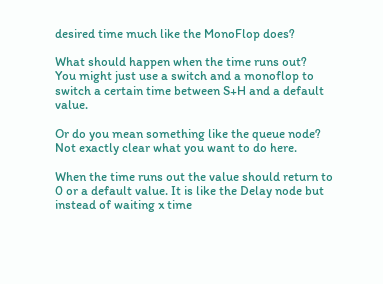desired time much like the MonoFlop does?

What should happen when the time runs out?
You might just use a switch and a monoflop to switch a certain time between S+H and a default value.

Or do you mean something like the queue node? Not exactly clear what you want to do here.

When the time runs out the value should return to 0 or a default value. It is like the Delay node but instead of waiting x time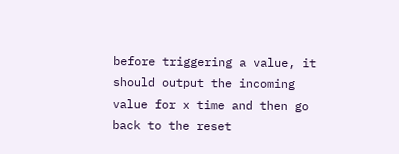before triggering a value, it should output the incoming value for x time and then go back to the reset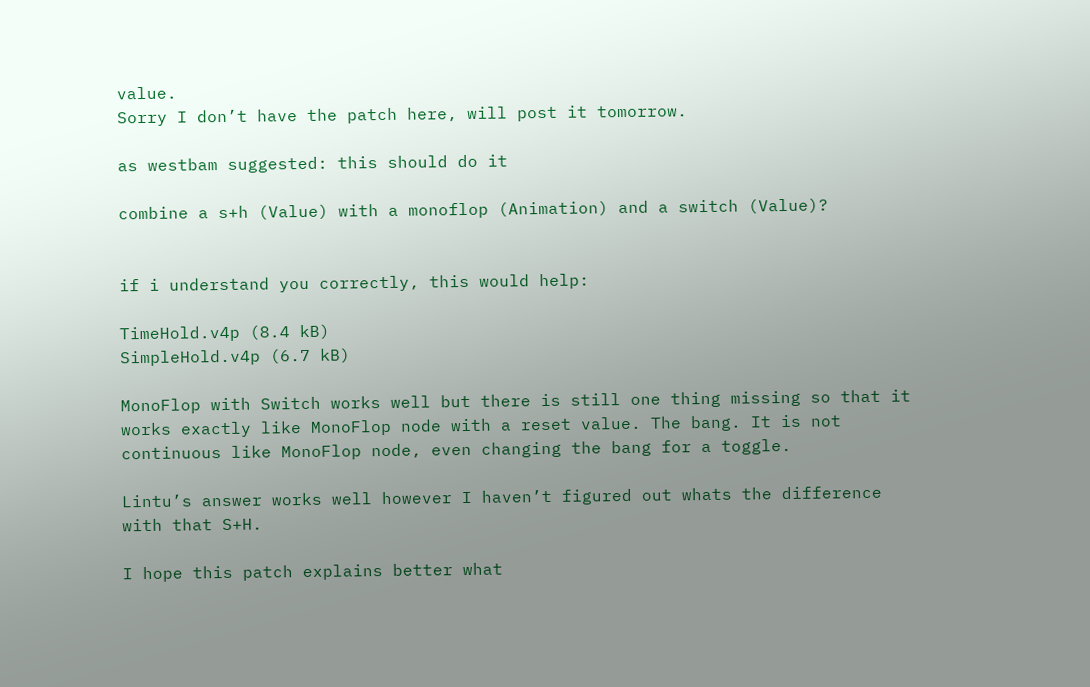value.
Sorry I don’t have the patch here, will post it tomorrow.

as westbam suggested: this should do it

combine a s+h (Value) with a monoflop (Animation) and a switch (Value)?


if i understand you correctly, this would help:

TimeHold.v4p (8.4 kB)
SimpleHold.v4p (6.7 kB)

MonoFlop with Switch works well but there is still one thing missing so that it works exactly like MonoFlop node with a reset value. The bang. It is not continuous like MonoFlop node, even changing the bang for a toggle.

Lintu’s answer works well however I haven’t figured out whats the difference with that S+H.

I hope this patch explains better what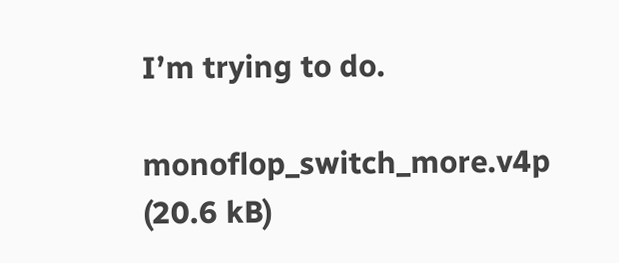I’m trying to do.

monoflop_switch_more.v4p (20.6 kB)